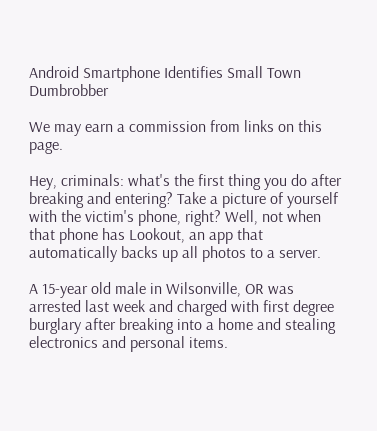Android Smartphone Identifies Small Town Dumbrobber

We may earn a commission from links on this page.

Hey, criminals: what's the first thing you do after breaking and entering? Take a picture of yourself with the victim's phone, right? Well, not when that phone has Lookout, an app that automatically backs up all photos to a server.

A 15-year old male in Wilsonville, OR was arrested last week and charged with first degree burglary after breaking into a home and stealing electronics and personal items.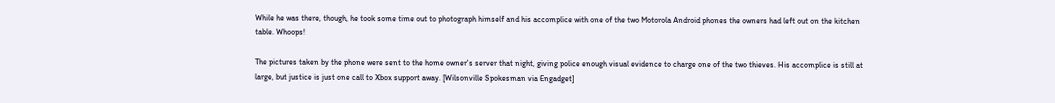While he was there, though, he took some time out to photograph himself and his accomplice with one of the two Motorola Android phones the owners had left out on the kitchen table. Whoops!

The pictures taken by the phone were sent to the home owner's server that night, giving police enough visual evidence to charge one of the two thieves. His accomplice is still at large, but justice is just one call to Xbox support away. [Wilsonville Spokesman via Engadget]